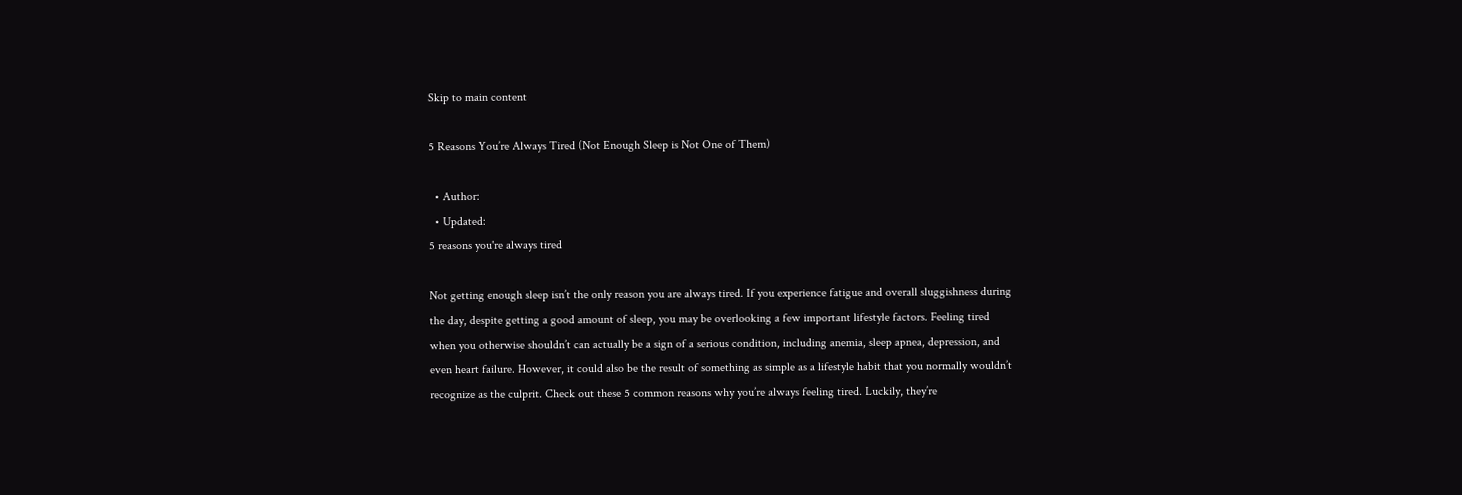Skip to main content

5 Reasons You’re Always Tired (Not Enough Sleep is Not One of Them)

  • Author:
  • Updated:
5 reasons you're always tired

Not getting enough sleep isn’t the only reason you are always tired. If you experience fatigue and overall sluggishness during the day, despite getting a good amount of sleep, you may be overlooking a few important lifestyle factors. Feeling tired when you otherwise shouldn’t can actually be a sign of a serious condition, including anemia, sleep apnea, depression, and even heart failure. However, it could also be the result of something as simple as a lifestyle habit that you normally wouldn’t recognize as the culprit. Check out these 5 common reasons why you’re always feeling tired. Luckily, they’re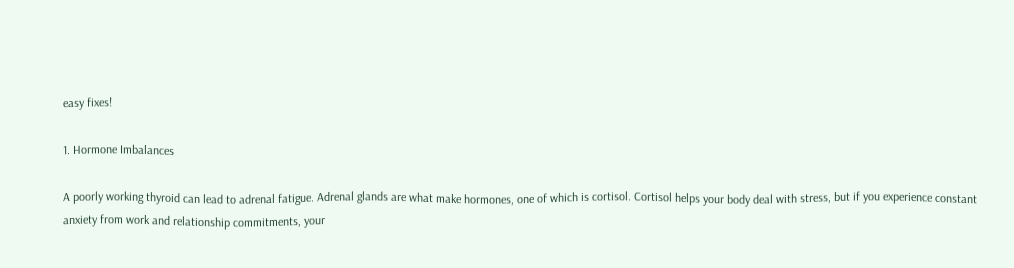easy fixes!

1. Hormone Imbalances

A poorly working thyroid can lead to adrenal fatigue. Adrenal glands are what make hormones, one of which is cortisol. Cortisol helps your body deal with stress, but if you experience constant anxiety from work and relationship commitments, your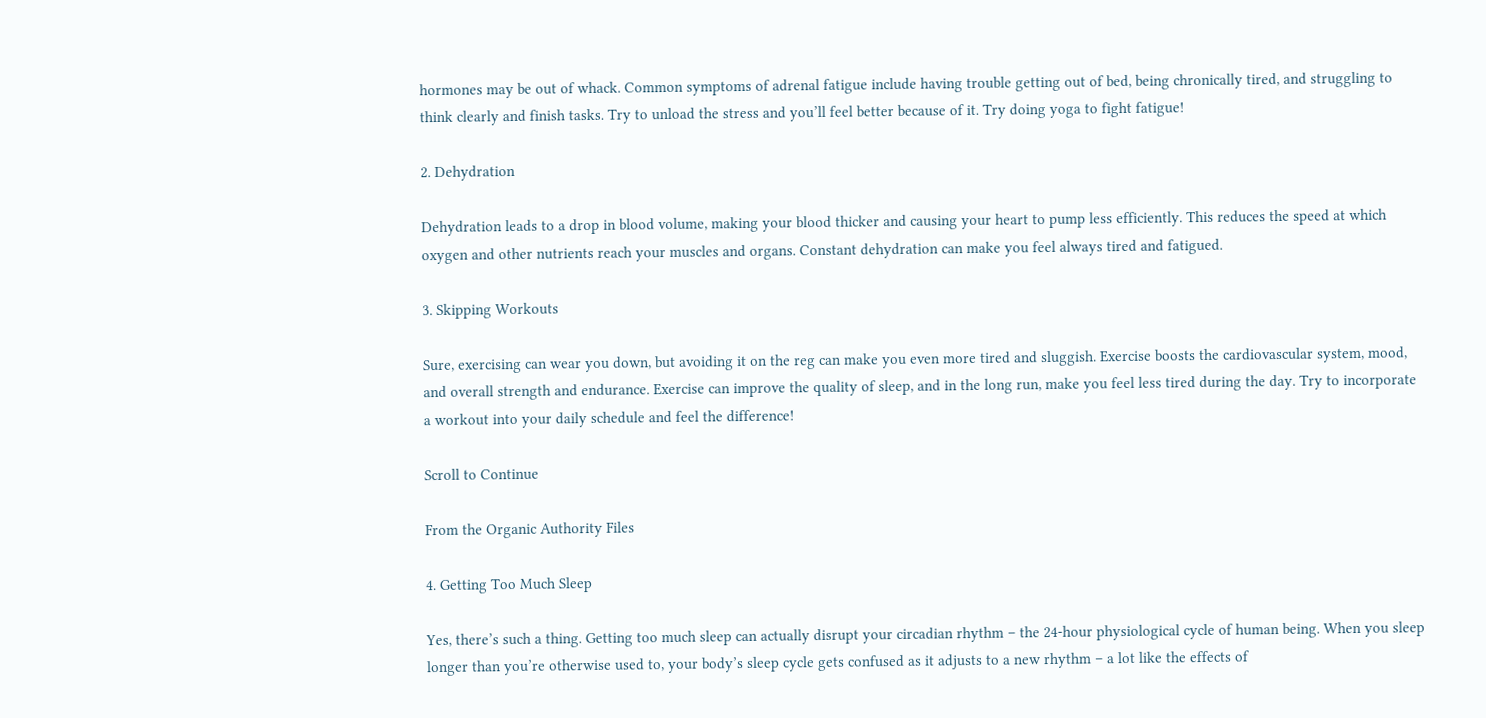hormones may be out of whack. Common symptoms of adrenal fatigue include having trouble getting out of bed, being chronically tired, and struggling to think clearly and finish tasks. Try to unload the stress and you’ll feel better because of it. Try doing yoga to fight fatigue!

2. Dehydration

Dehydration leads to a drop in blood volume, making your blood thicker and causing your heart to pump less efficiently. This reduces the speed at which oxygen and other nutrients reach your muscles and organs. Constant dehydration can make you feel always tired and fatigued.

3. Skipping Workouts

Sure, exercising can wear you down, but avoiding it on the reg can make you even more tired and sluggish. Exercise boosts the cardiovascular system, mood, and overall strength and endurance. Exercise can improve the quality of sleep, and in the long run, make you feel less tired during the day. Try to incorporate a workout into your daily schedule and feel the difference!

Scroll to Continue

From the Organic Authority Files

4. Getting Too Much Sleep

Yes, there’s such a thing. Getting too much sleep can actually disrupt your circadian rhythm – the 24-hour physiological cycle of human being. When you sleep longer than you’re otherwise used to, your body’s sleep cycle gets confused as it adjusts to a new rhythm – a lot like the effects of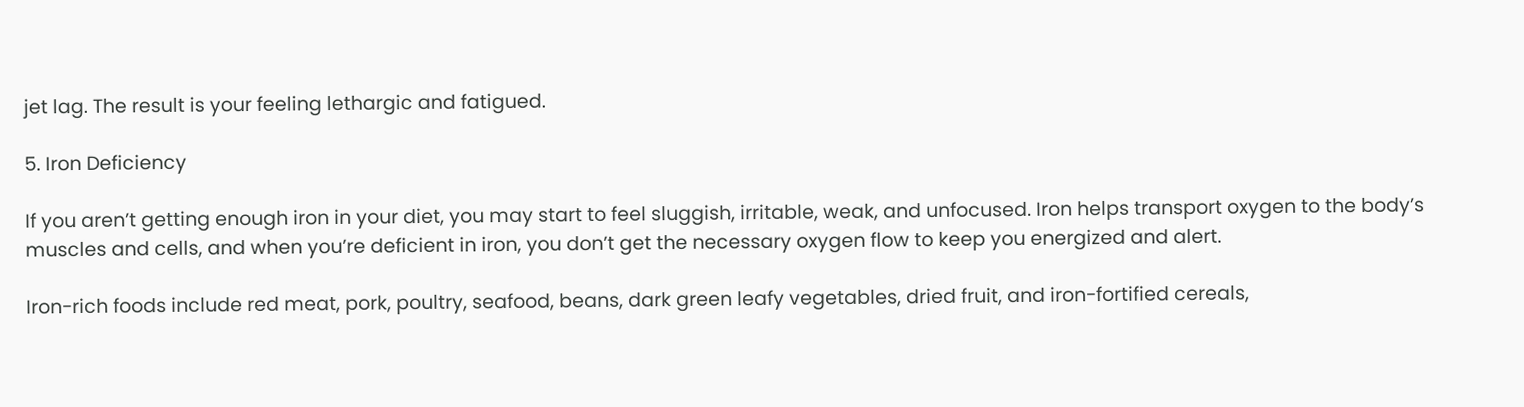jet lag. The result is your feeling lethargic and fatigued.

5. Iron Deficiency

If you aren’t getting enough iron in your diet, you may start to feel sluggish, irritable, weak, and unfocused. Iron helps transport oxygen to the body’s muscles and cells, and when you’re deficient in iron, you don’t get the necessary oxygen flow to keep you energized and alert.

Iron-rich foods include red meat, pork, poultry, seafood, beans, dark green leafy vegetables, dried fruit, and iron-fortified cereals,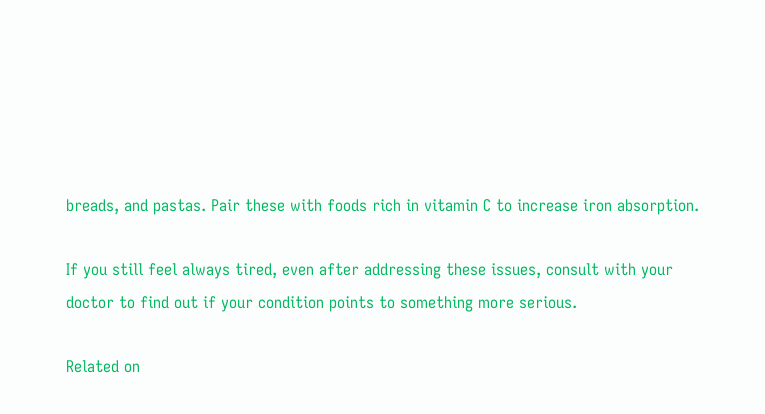breads, and pastas. Pair these with foods rich in vitamin C to increase iron absorption.

If you still feel always tired, even after addressing these issues, consult with your doctor to find out if your condition points to something more serious.

Related on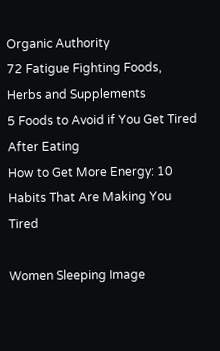Organic Authority
72 Fatigue Fighting Foods, Herbs and Supplements
5 Foods to Avoid if You Get Tired After Eating
How to Get More Energy: 10 Habits That Are Making You Tired

Women Sleeping Image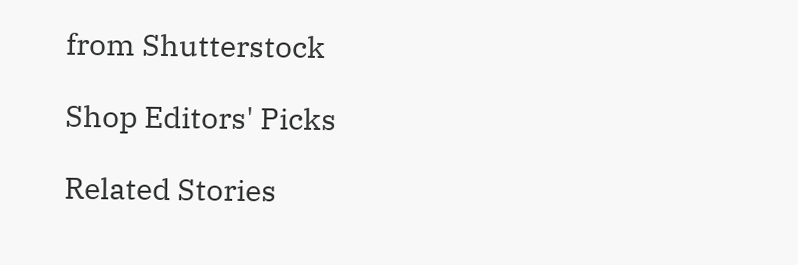from Shutterstock

Shop Editors' Picks

Related Stories